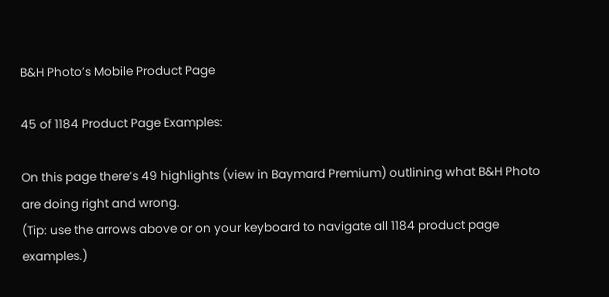B&H Photo’s Mobile Product Page

45 of 1184 Product Page Examples:

On this page there’s 49 highlights (view in Baymard Premium) outlining what B&H Photo are doing right and wrong.
(Tip: use the arrows above or on your keyboard to navigate all 1184 product page examples.)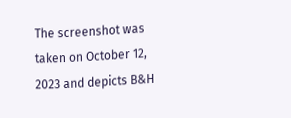The screenshot was taken on October 12, 2023 and depicts B&H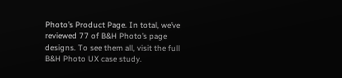Photo’s Product Page. In total, we’ve reviewed 77 of B&H Photo’s page designs. To see them all, visit the full B&H Photo UX case study.